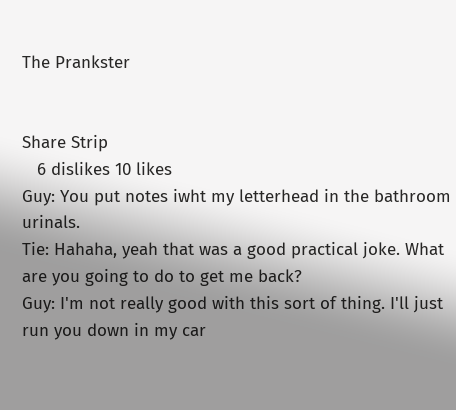The Prankster


Share Strip
   6 dislikes 10 likes
Guy: You put notes iwht my letterhead in the bathroom urinals.
Tie: Hahaha, yeah that was a good practical joke. What are you going to do to get me back?
Guy: I'm not really good with this sort of thing. I'll just run you down in my car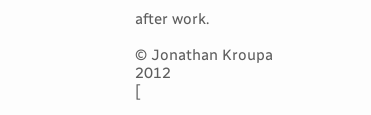after work.

© Jonathan Kroupa 2012
[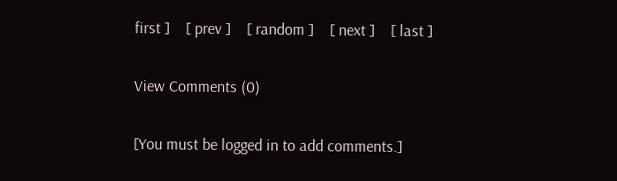first ]    [ prev ]    [ random ]    [ next ]    [ last ]

View Comments (0)

[You must be logged in to add comments.]